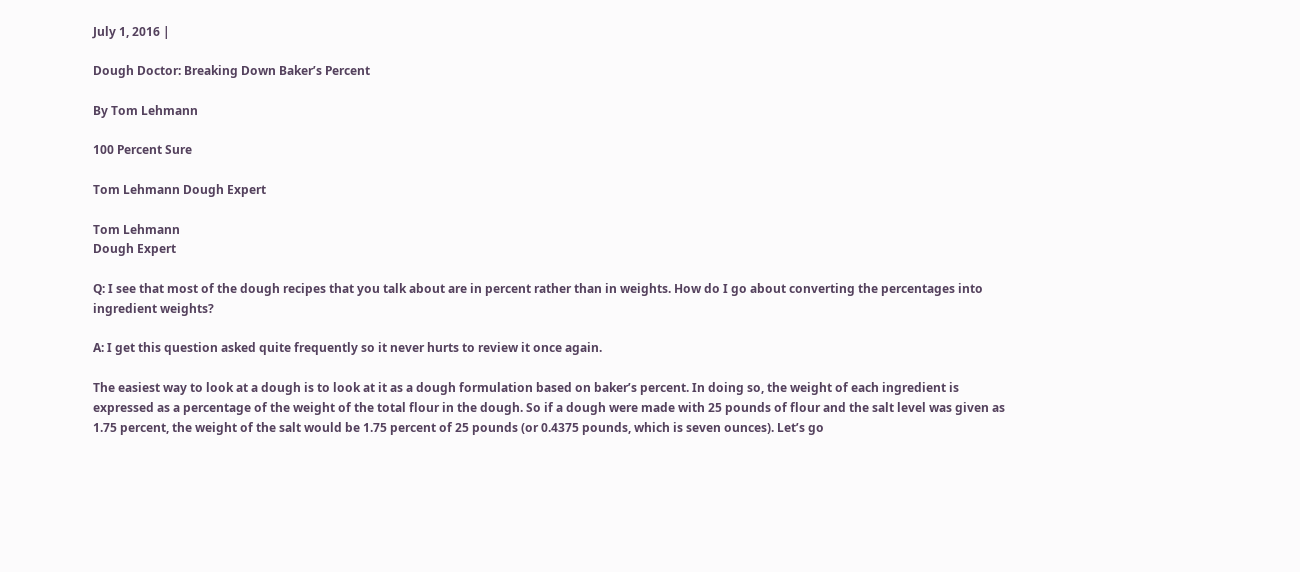July 1, 2016 |

Dough Doctor: Breaking Down Baker’s Percent

By Tom Lehmann

100 Percent Sure

Tom Lehmann Dough Expert

Tom Lehmann
Dough Expert

Q: I see that most of the dough recipes that you talk about are in percent rather than in weights. How do I go about converting the percentages into ingredient weights?

A: I get this question asked quite frequently so it never hurts to review it once again.

The easiest way to look at a dough is to look at it as a dough formulation based on baker’s percent. In doing so, the weight of each ingredient is expressed as a percentage of the weight of the total flour in the dough. So if a dough were made with 25 pounds of flour and the salt level was given as 1.75 percent, the weight of the salt would be 1.75 percent of 25 pounds (or 0.4375 pounds, which is seven ounces). Let’s go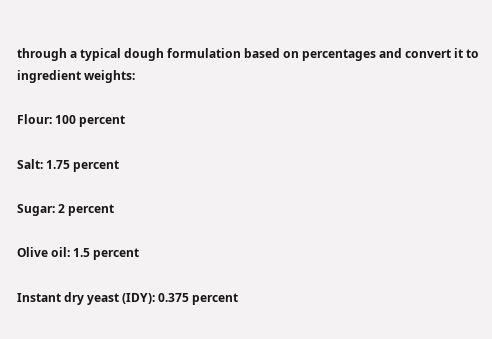through a typical dough formulation based on percentages and convert it to ingredient weights:

Flour: 100 percent

Salt: 1.75 percent

Sugar: 2 percent

Olive oil: 1.5 percent

Instant dry yeast (IDY): 0.375 percent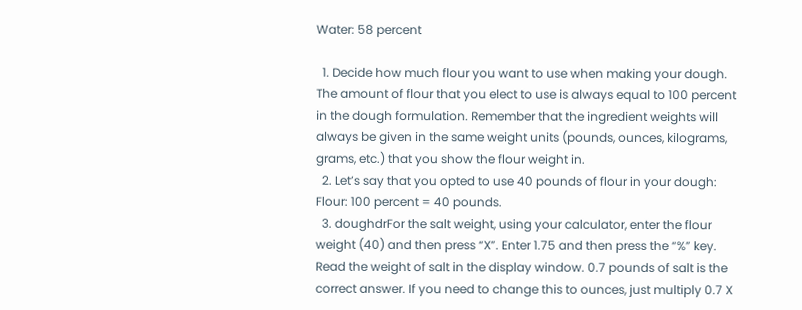Water: 58 percent

  1. Decide how much flour you want to use when making your dough. The amount of flour that you elect to use is always equal to 100 percent in the dough formulation. Remember that the ingredient weights will always be given in the same weight units (pounds, ounces, kilograms, grams, etc.) that you show the flour weight in.
  2. Let’s say that you opted to use 40 pounds of flour in your dough: Flour: 100 percent = 40 pounds.
  3. doughdrFor the salt weight, using your calculator, enter the flour weight (40) and then press “X”. Enter 1.75 and then press the “%” key. Read the weight of salt in the display window. 0.7 pounds of salt is the correct answer. If you need to change this to ounces, just multiply 0.7 X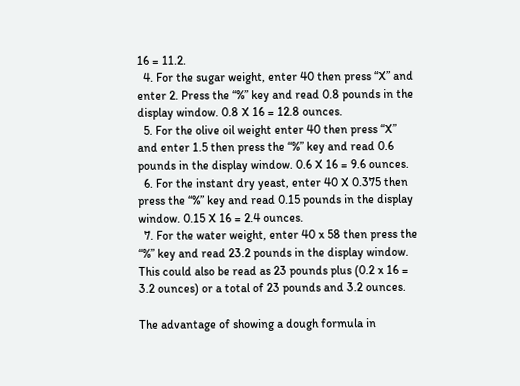16 = 11.2.
  4. For the sugar weight, enter 40 then press “X” and enter 2. Press the “%” key and read 0.8 pounds in the display window. 0.8 X 16 = 12.8 ounces.
  5. For the olive oil weight enter 40 then press “X” and enter 1.5 then press the “%” key and read 0.6 pounds in the display window. 0.6 X 16 = 9.6 ounces.
  6. For the instant dry yeast, enter 40 X 0.375 then press the “%” key and read 0.15 pounds in the display window. 0.15 X 16 = 2.4 ounces.
  7. For the water weight, enter 40 x 58 then press the “%” key and read 23.2 pounds in the display window. This could also be read as 23 pounds plus (0.2 x 16 = 3.2 ounces) or a total of 23 pounds and 3.2 ounces.

The advantage of showing a dough formula in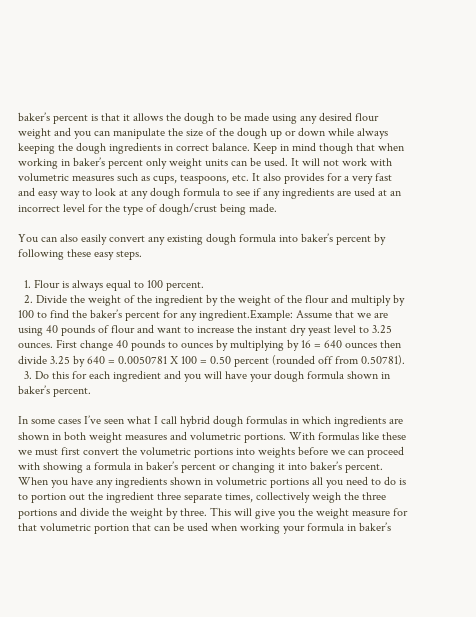baker’s percent is that it allows the dough to be made using any desired flour weight and you can manipulate the size of the dough up or down while always keeping the dough ingredients in correct balance. Keep in mind though that when working in baker’s percent only weight units can be used. It will not work with volumetric measures such as cups, teaspoons, etc. It also provides for a very fast and easy way to look at any dough formula to see if any ingredients are used at an incorrect level for the type of dough/crust being made.

You can also easily convert any existing dough formula into baker’s percent by following these easy steps.

  1. Flour is always equal to 100 percent.
  2. Divide the weight of the ingredient by the weight of the flour and multiply by 100 to find the baker’s percent for any ingredient.Example: Assume that we are using 40 pounds of flour and want to increase the instant dry yeast level to 3.25 ounces. First change 40 pounds to ounces by multiplying by 16 = 640 ounces then divide 3.25 by 640 = 0.0050781 X 100 = 0.50 percent (rounded off from 0.50781).
  3. Do this for each ingredient and you will have your dough formula shown in baker’s percent.

In some cases I’ve seen what I call hybrid dough formulas in which ingredients are shown in both weight measures and volumetric portions. With formulas like these we must first convert the volumetric portions into weights before we can proceed with showing a formula in baker’s percent or changing it into baker’s percent. When you have any ingredients shown in volumetric portions all you need to do is to portion out the ingredient three separate times, collectively weigh the three portions and divide the weight by three. This will give you the weight measure for that volumetric portion that can be used when working your formula in baker’s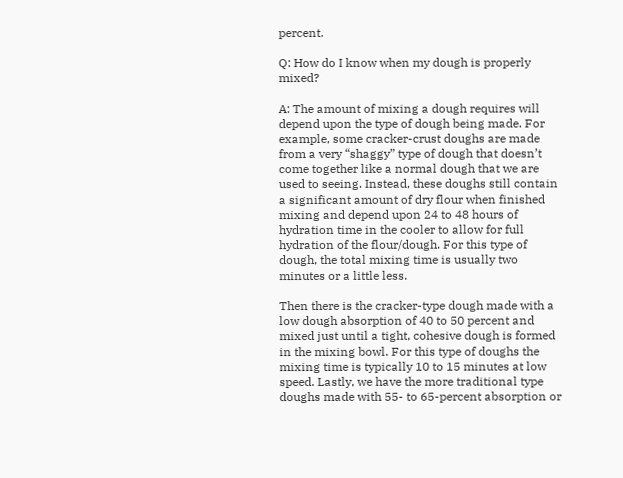percent.

Q: How do I know when my dough is properly mixed?

A: The amount of mixing a dough requires will depend upon the type of dough being made. For example, some cracker-crust doughs are made from a very “shaggy” type of dough that doesn’t come together like a normal dough that we are used to seeing. Instead, these doughs still contain a significant amount of dry flour when finished mixing and depend upon 24 to 48 hours of hydration time in the cooler to allow for full hydration of the flour/dough. For this type of dough, the total mixing time is usually two minutes or a little less.

Then there is the cracker-type dough made with a low dough absorption of 40 to 50 percent and mixed just until a tight, cohesive dough is formed in the mixing bowl. For this type of doughs the mixing time is typically 10 to 15 minutes at low speed. Lastly, we have the more traditional type doughs made with 55- to 65-percent absorption or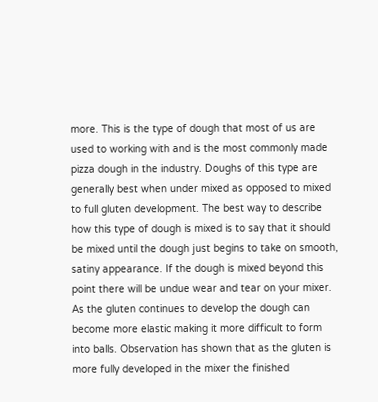more. This is the type of dough that most of us are used to working with and is the most commonly made pizza dough in the industry. Doughs of this type are generally best when under mixed as opposed to mixed to full gluten development. The best way to describe how this type of dough is mixed is to say that it should be mixed until the dough just begins to take on smooth, satiny appearance. If the dough is mixed beyond this point there will be undue wear and tear on your mixer. As the gluten continues to develop the dough can become more elastic making it more difficult to form into balls. Observation has shown that as the gluten is more fully developed in the mixer the finished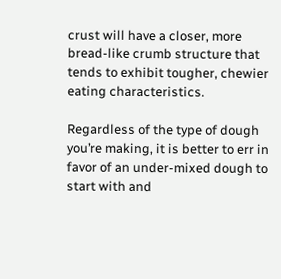crust will have a closer, more bread-like crumb structure that tends to exhibit tougher, chewier eating characteristics.

Regardless of the type of dough you’re making, it is better to err in favor of an under-mixed dough to start with and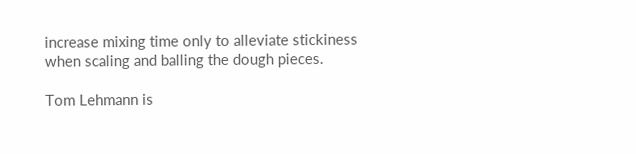increase mixing time only to alleviate stickiness when scaling and balling the dough pieces.

Tom Lehmann is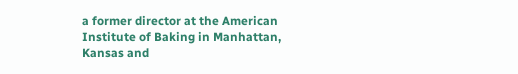a former director at the American Institute of Baking in Manhattan, Kansas and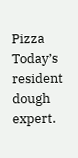Pizza Today’s resident dough expert.